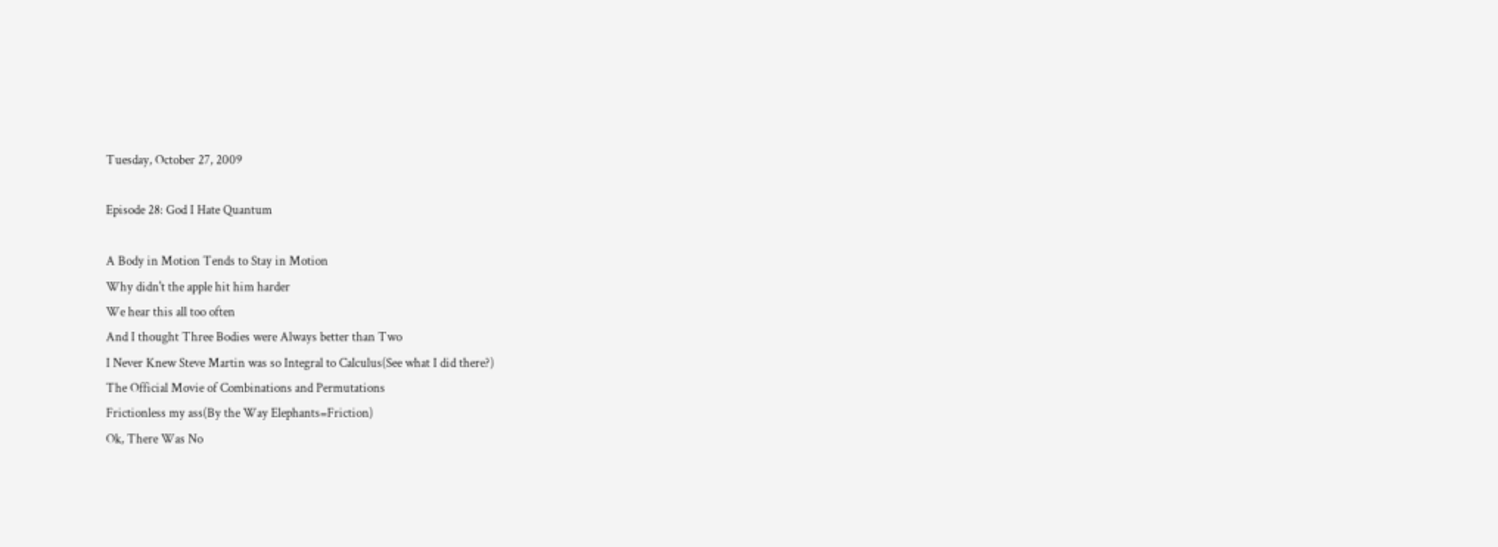Tuesday, October 27, 2009

Episode 28: God I Hate Quantum

A Body in Motion Tends to Stay in Motion
Why didn't the apple hit him harder
We hear this all too often
And I thought Three Bodies were Always better than Two
I Never Knew Steve Martin was so Integral to Calculus(See what I did there?)
The Official Movie of Combinations and Permutations
Frictionless my ass(By the Way Elephants=Friction)
Ok, There Was No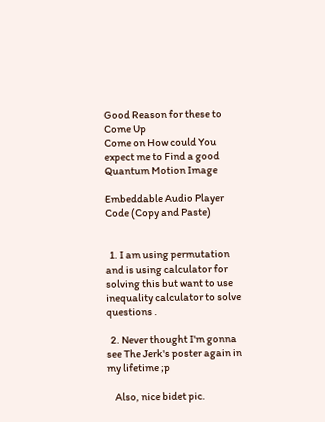Good Reason for these to Come Up
Come on How could You expect me to Find a good Quantum Motion Image

Embeddable Audio Player Code (Copy and Paste)


  1. I am using permutation and is using calculator for solving this but want to use inequality calculator to solve questions .

  2. Never thought I'm gonna see The Jerk's poster again in my lifetime ;p

    Also, nice bidet pic.